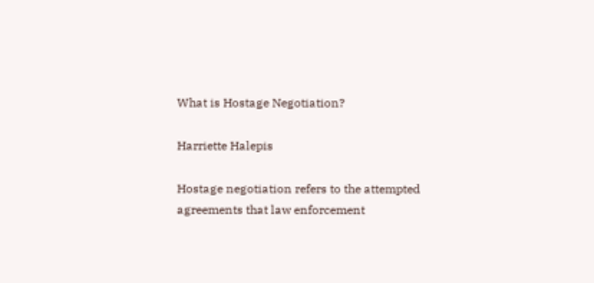What is Hostage Negotiation?

Harriette Halepis

Hostage negotiation refers to the attempted agreements that law enforcement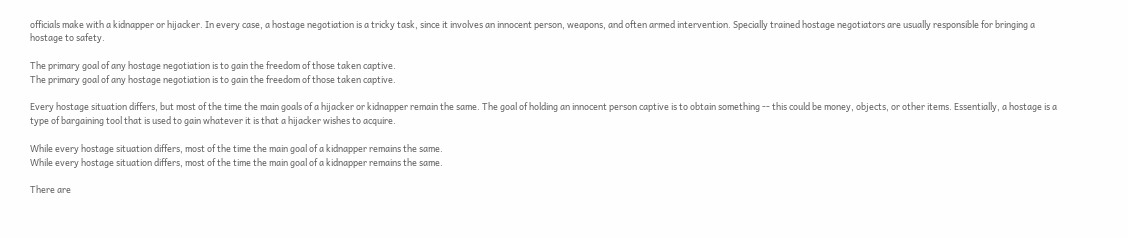officials make with a kidnapper or hijacker. In every case, a hostage negotiation is a tricky task, since it involves an innocent person, weapons, and often armed intervention. Specially trained hostage negotiators are usually responsible for bringing a hostage to safety.

The primary goal of any hostage negotiation is to gain the freedom of those taken captive.
The primary goal of any hostage negotiation is to gain the freedom of those taken captive.

Every hostage situation differs, but most of the time the main goals of a hijacker or kidnapper remain the same. The goal of holding an innocent person captive is to obtain something -- this could be money, objects, or other items. Essentially, a hostage is a type of bargaining tool that is used to gain whatever it is that a hijacker wishes to acquire.

While every hostage situation differs, most of the time the main goal of a kidnapper remains the same.
While every hostage situation differs, most of the time the main goal of a kidnapper remains the same.

There are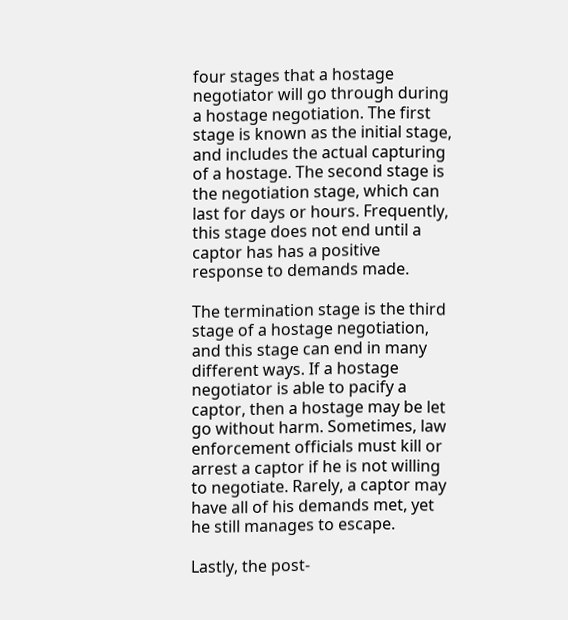four stages that a hostage negotiator will go through during a hostage negotiation. The first stage is known as the initial stage, and includes the actual capturing of a hostage. The second stage is the negotiation stage, which can last for days or hours. Frequently, this stage does not end until a captor has has a positive response to demands made.

The termination stage is the third stage of a hostage negotiation, and this stage can end in many different ways. If a hostage negotiator is able to pacify a captor, then a hostage may be let go without harm. Sometimes, law enforcement officials must kill or arrest a captor if he is not willing to negotiate. Rarely, a captor may have all of his demands met, yet he still manages to escape.

Lastly, the post-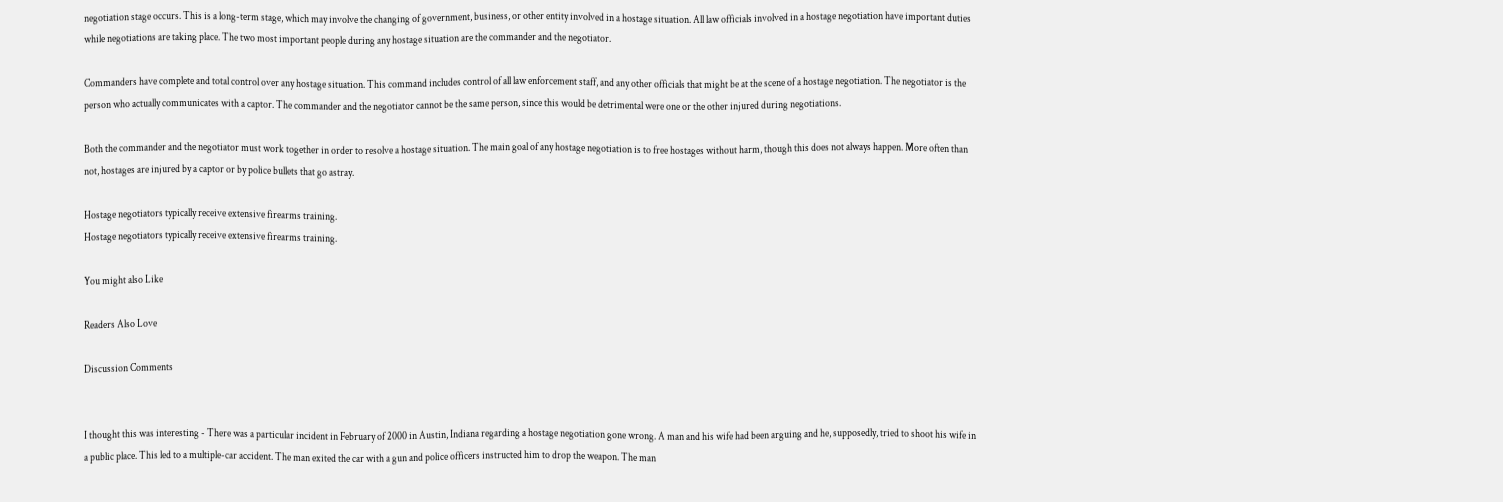negotiation stage occurs. This is a long-term stage, which may involve the changing of government, business, or other entity involved in a hostage situation. All law officials involved in a hostage negotiation have important duties while negotiations are taking place. The two most important people during any hostage situation are the commander and the negotiator.

Commanders have complete and total control over any hostage situation. This command includes control of all law enforcement staff, and any other officials that might be at the scene of a hostage negotiation. The negotiator is the person who actually communicates with a captor. The commander and the negotiator cannot be the same person, since this would be detrimental were one or the other injured during negotiations.

Both the commander and the negotiator must work together in order to resolve a hostage situation. The main goal of any hostage negotiation is to free hostages without harm, though this does not always happen. More often than not, hostages are injured by a captor or by police bullets that go astray.

Hostage negotiators typically receive extensive firearms training.
Hostage negotiators typically receive extensive firearms training.

You might also Like

Readers Also Love

Discussion Comments


I thought this was interesting - There was a particular incident in February of 2000 in Austin, Indiana regarding a hostage negotiation gone wrong. A man and his wife had been arguing and he, supposedly, tried to shoot his wife in a public place. This led to a multiple-car accident. The man exited the car with a gun and police officers instructed him to drop the weapon. The man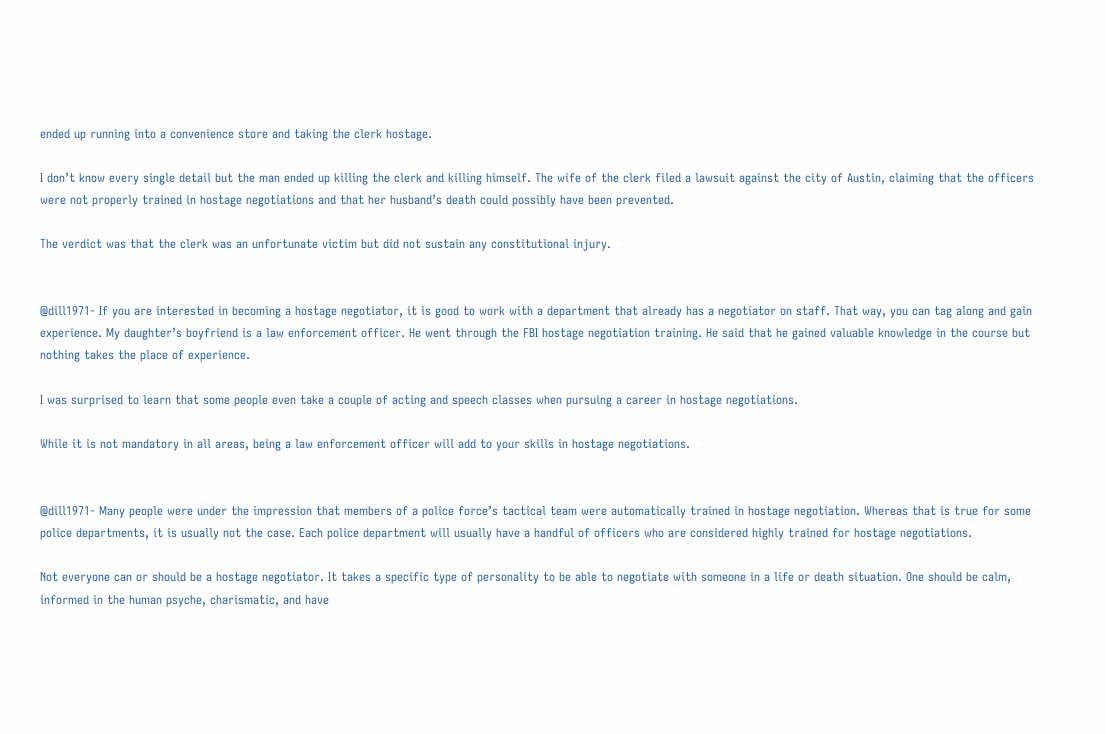ended up running into a convenience store and taking the clerk hostage.

I don’t know every single detail but the man ended up killing the clerk and killing himself. The wife of the clerk filed a lawsuit against the city of Austin, claiming that the officers were not properly trained in hostage negotiations and that her husband’s death could possibly have been prevented.

The verdict was that the clerk was an unfortunate victim but did not sustain any constitutional injury.


@dill1971- If you are interested in becoming a hostage negotiator, it is good to work with a department that already has a negotiator on staff. That way, you can tag along and gain experience. My daughter’s boyfriend is a law enforcement officer. He went through the FBI hostage negotiation training. He said that he gained valuable knowledge in the course but nothing takes the place of experience.

I was surprised to learn that some people even take a couple of acting and speech classes when pursuing a career in hostage negotiations.

While it is not mandatory in all areas, being a law enforcement officer will add to your skills in hostage negotiations.


@dill1971- Many people were under the impression that members of a police force’s tactical team were automatically trained in hostage negotiation. Whereas that is true for some police departments, it is usually not the case. Each police department will usually have a handful of officers who are considered highly trained for hostage negotiations.

Not everyone can or should be a hostage negotiator. It takes a specific type of personality to be able to negotiate with someone in a life or death situation. One should be calm, informed in the human psyche, charismatic, and have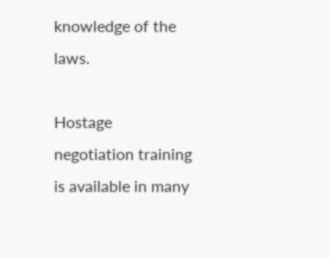knowledge of the laws.

Hostage negotiation training is available in many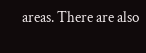areas. There are also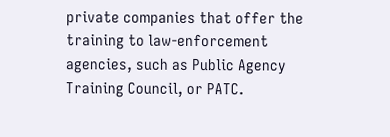private companies that offer the training to law-enforcement agencies, such as Public Agency Training Council, or PATC.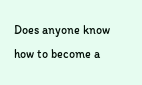Does anyone know how to become a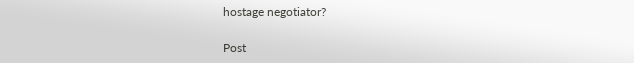hostage negotiator?

Post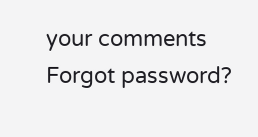your comments
Forgot password?